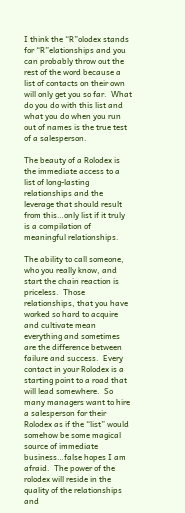I think the “R”olodex stands for “R”elationships and you can probably throw out the rest of the word because a list of contacts on their own will only get you so far.  What do you do with this list and what you do when you run out of names is the true test of a salesperson.

The beauty of a Rolodex is the immediate access to a list of long-lasting relationships and the leverage that should result from this…only list if it truly is a compilation of meaningful relationships.

The ability to call someone, who you really know, and start the chain reaction is priceless.  Those relationships, that you have worked so hard to acquire and cultivate mean everything and sometimes are the difference between failure and success.  Every contact in your Rolodex is a starting point to a road that will lead somewhere.  So many managers want to hire a salesperson for their Rolodex as if the “list” would somehow be some magical source of immediate business…false hopes I am afraid.  The power of the rolodex will reside in the quality of the relationships and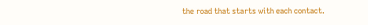the road that starts with each contact.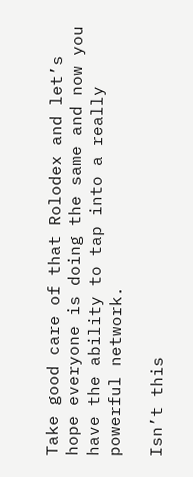Take good care of that Rolodex and let’s hope everyone is doing the same and now you have the ability to tap into a really powerful network.

Isn’t this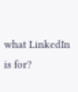what LinkedIn is for?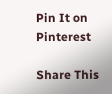Pin It on Pinterest

Share This